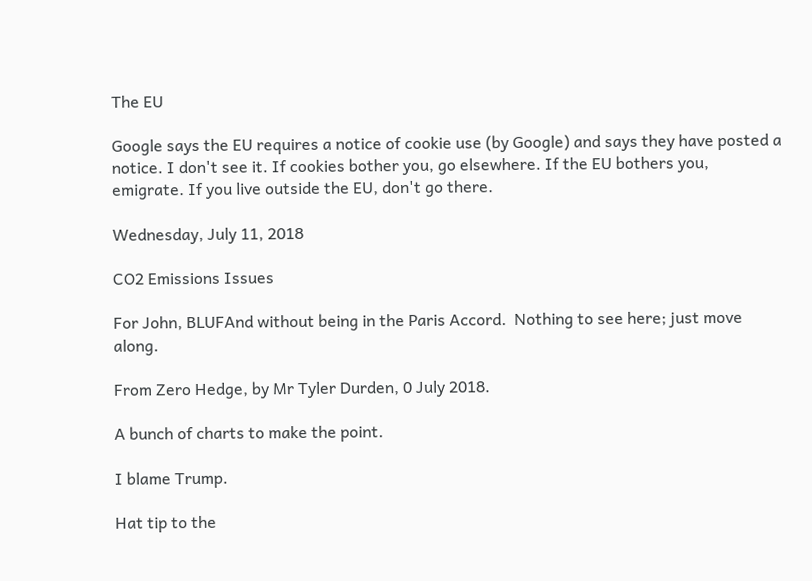The EU

Google says the EU requires a notice of cookie use (by Google) and says they have posted a notice. I don't see it. If cookies bother you, go elsewhere. If the EU bothers you, emigrate. If you live outside the EU, don't go there.

Wednesday, July 11, 2018

CO2 Emissions Issues

For John, BLUFAnd without being in the Paris Accord.  Nothing to see here; just move along.

From Zero Hedge, by Mr Tyler Durden, 0 July 2018.

A bunch of charts to make the point.

I blame Trump.

Hat tip to the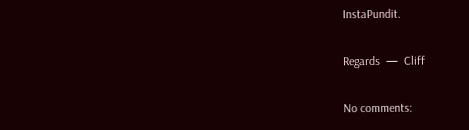InstaPundit.

Regards  —  Cliff

No comments: